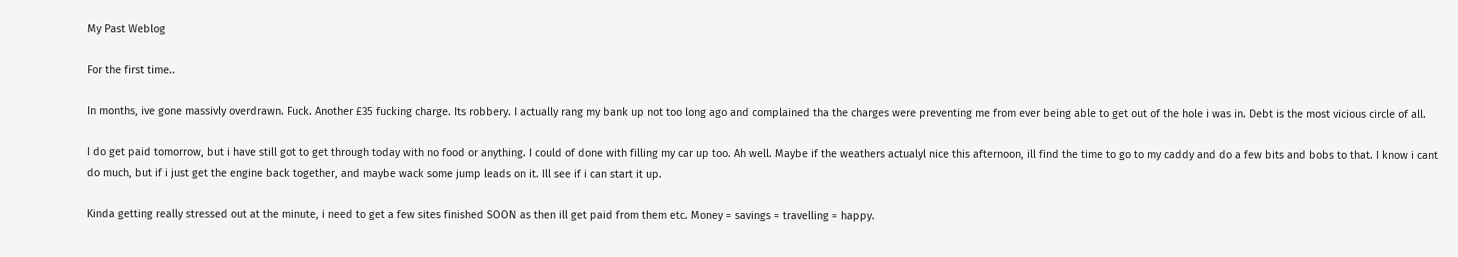My Past Weblog

For the first time..

In months, ive gone massivly overdrawn. Fuck. Another £35 fucking charge. Its robbery. I actually rang my bank up not too long ago and complained tha the charges were preventing me from ever being able to get out of the hole i was in. Debt is the most vicious circle of all.

I do get paid tomorrow, but i have still got to get through today with no food or anything. I could of done with filling my car up too. Ah well. Maybe if the weathers actualyl nice this afternoon, ill find the time to go to my caddy and do a few bits and bobs to that. I know i cant do much, but if i just get the engine back together, and maybe wack some jump leads on it. Ill see if i can start it up.

Kinda getting really stressed out at the minute, i need to get a few sites finished SOON as then ill get paid from them etc. Money = savings = travelling = happy.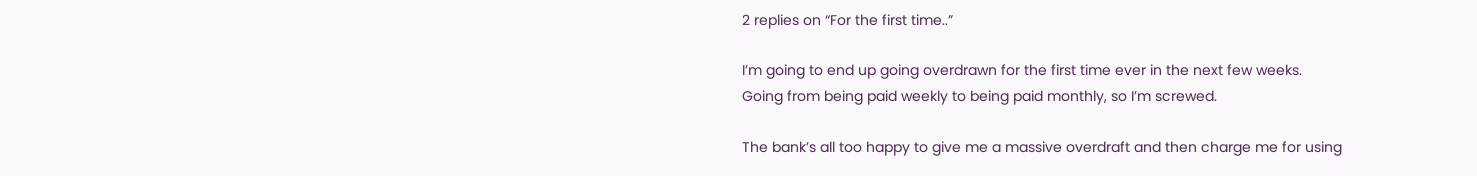2 replies on “For the first time..”

I’m going to end up going overdrawn for the first time ever in the next few weeks. Going from being paid weekly to being paid monthly, so I’m screwed.

The bank’s all too happy to give me a massive overdraft and then charge me for using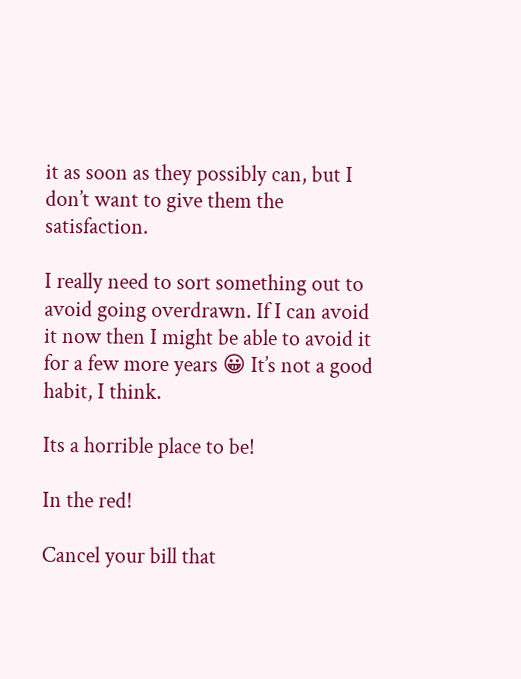it as soon as they possibly can, but I don’t want to give them the satisfaction.

I really need to sort something out to avoid going overdrawn. If I can avoid it now then I might be able to avoid it for a few more years 😀 It’s not a good habit, I think.

Its a horrible place to be!

In the red!

Cancel your bill that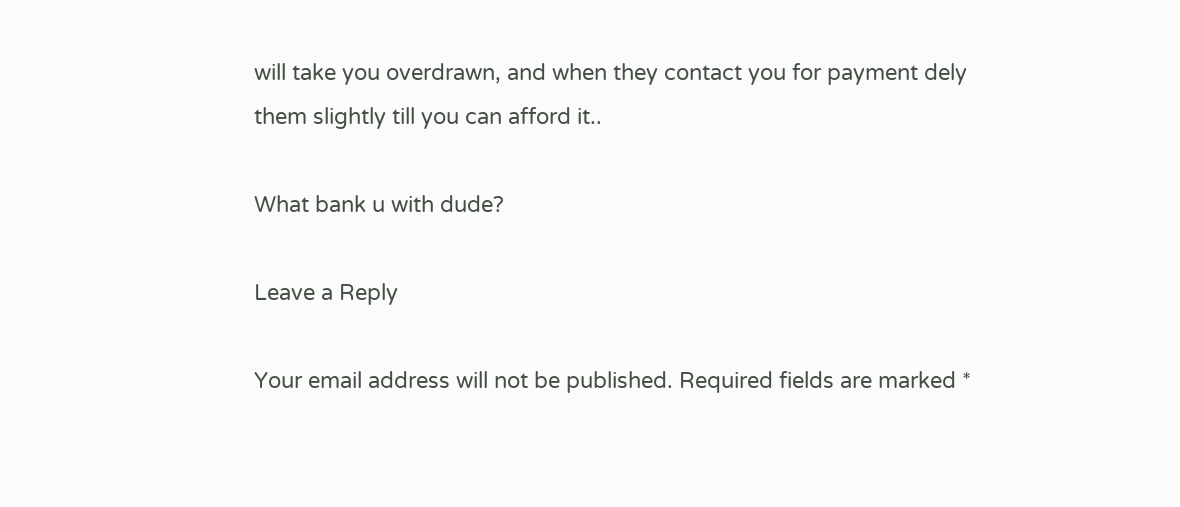will take you overdrawn, and when they contact you for payment dely them slightly till you can afford it..

What bank u with dude?

Leave a Reply

Your email address will not be published. Required fields are marked *